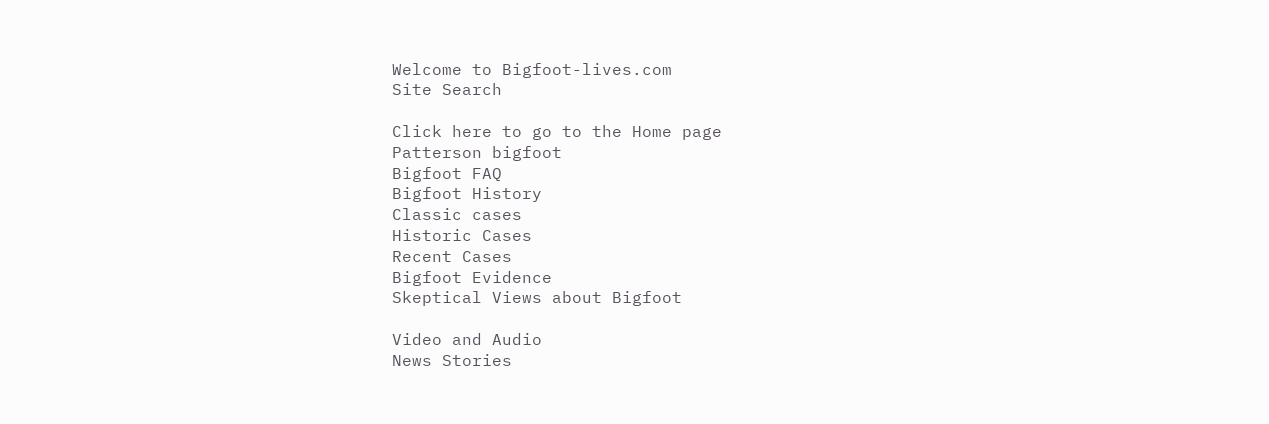Welcome to Bigfoot-lives.com
Site Search

Click here to go to the Home page
Patterson bigfoot
Bigfoot FAQ
Bigfoot History
Classic cases
Historic Cases
Recent Cases
Bigfoot Evidence
Skeptical Views about Bigfoot

Video and Audio
News Stories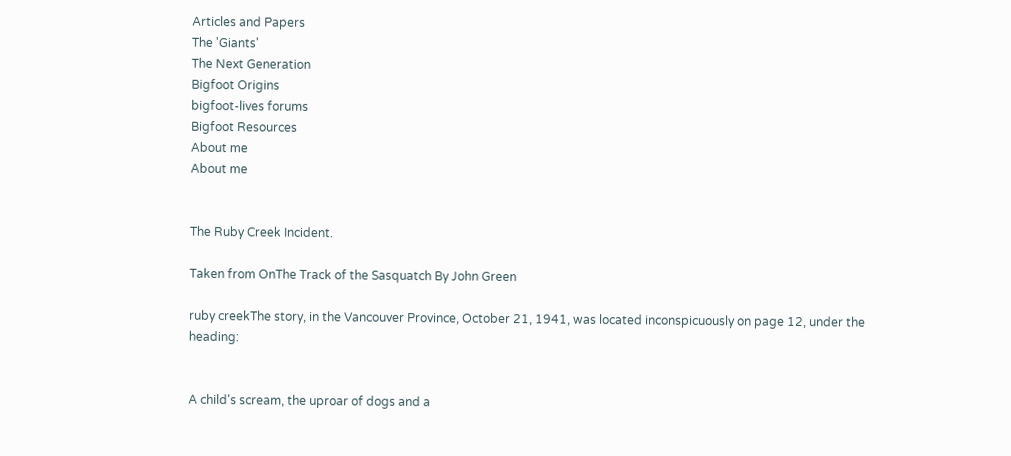Articles and Papers
The 'Giants'
The Next Generation
Bigfoot Origins
bigfoot-lives forums
Bigfoot Resources
About me
About me


The Ruby Creek Incident.

Taken from OnThe Track of the Sasquatch By John Green

ruby creekThe story, in the Vancouver Province, October 21, 1941, was located inconspicuously on page 12, under the heading:


A child's scream, the uproar of dogs and a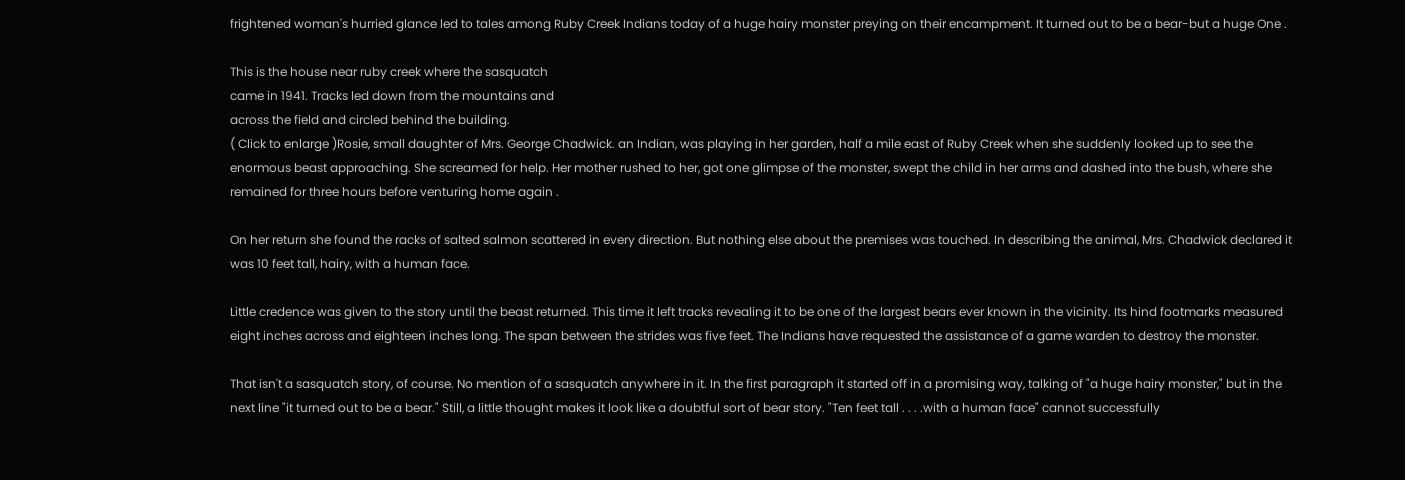frightened woman's hurried glance led to tales among Ruby Creek Indians today of a huge hairy monster preying on their encampment. It turned out to be a bear-but a huge One .

This is the house near ruby creek where the sasquatch
came in 1941. Tracks led down from the mountains and
across the field and circled behind the building.
( Click to enlarge )Rosie, small daughter of Mrs. George Chadwick. an Indian, was playing in her garden, half a mile east of Ruby Creek when she suddenly looked up to see the enormous beast approaching. She screamed for help. Her mother rushed to her, got one glimpse of the monster, swept the child in her arms and dashed into the bush, where she remained for three hours before venturing home again .

On her return she found the racks of salted salmon scattered in every direction. But nothing else about the premises was touched. In describing the animal, Mrs. Chadwick declared it was 10 feet tall, hairy, with a human face.

Little credence was given to the story until the beast returned. This time it left tracks revealing it to be one of the largest bears ever known in the vicinity. Its hind footmarks measured eight inches across and eighteen inches long. The span between the strides was five feet. The Indians have requested the assistance of a game warden to destroy the monster.

That isn't a sasquatch story, of course. No mention of a sasquatch anywhere in it. In the first paragraph it started off in a promising way, talking of "a huge hairy monster," but in the next line "it turned out to be a bear." Still, a little thought makes it look like a doubtful sort of bear story. "Ten feet tall . . . .with a human face" cannot successfully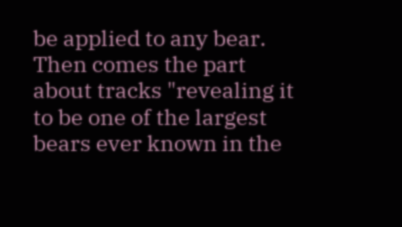be applied to any bear. Then comes the part about tracks "revealing it to be one of the largest bears ever known in the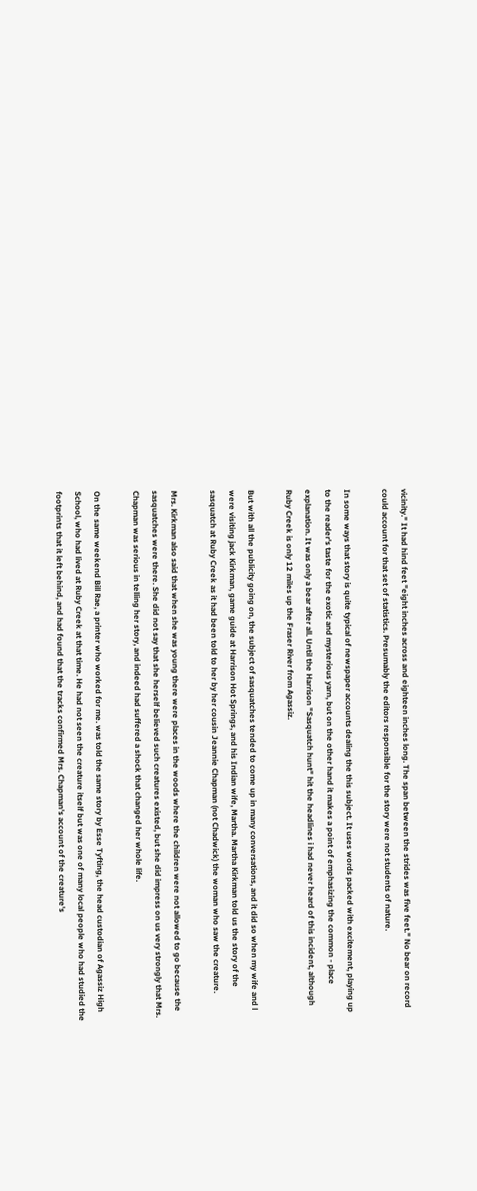vicinity." It had hind feet "eight inches across and eighteen inches long. The span between the strides was five feet." No bear on record could account for that set of statistics. Presumably the editors responsible for the story were not students of nature.

In some ways that story is quite typical of newspaper accounts dealing the this subject. It uses words packed with excitement, playing up to the reader's taste for the exotic and mysterious yarn, but on the other hand it makes a point of emphasizing the common - place explanation. It was only a bear after all. Until the Harrison "Sasquatch hunt" hit the headlines i had never heard of this incident, although Ruby Creek is only 12 miles up the Fraser River from Agassiz.

But with all the publicity going on, the subject of sasquatches tended to come up in many conversations, and it did so when my wife and l were visiting jack Kirkman, game guide at Harrison Hot Springs, and his Indian wife, Martha. Martha Kirkman told us the story of the sasquatch at Ruby Creek as it had been told to her by her cousin Jeannie Chapman (not Chadwick) the woman who saw the creature.

Mrs. Kirkman also said that when she was young there were places in the woods where the children were not allowed to go because the sasquatches were there. She did not say that she herself believed such creatures existed, but she did impress on us very strongly that Mrs. Chapman was serious in telling her story, and indeed had suffered a shock that changed her whole life.

On the same weekend Bill Rae, a printer who worked for me. was told the same story by Esse Tyfting, the head custodian of Agassiz High School, who had lived at Ruby Creek at that time. He had not seen the creature itself but was one of many local people who had studied the footprints that it left behind, and had found that the tracks confirmed Mrs. Chapman's account of the creature's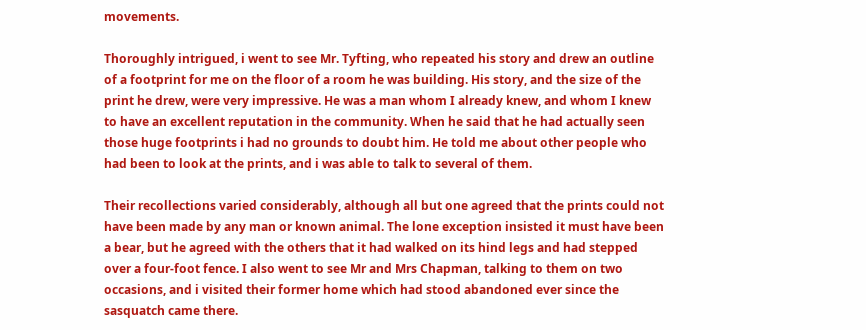movements.

Thoroughly intrigued, i went to see Mr. Tyfting, who repeated his story and drew an outline of a footprint for me on the floor of a room he was building. His story, and the size of the print he drew, were very impressive. He was a man whom I already knew, and whom I knew to have an excellent reputation in the community. When he said that he had actually seen those huge footprints i had no grounds to doubt him. He told me about other people who had been to look at the prints, and i was able to talk to several of them.

Their recollections varied considerably, although all but one agreed that the prints could not have been made by any man or known animal. The lone exception insisted it must have been a bear, but he agreed with the others that it had walked on its hind legs and had stepped over a four-foot fence. I also went to see Mr and Mrs Chapman, talking to them on two occasions, and i visited their former home which had stood abandoned ever since the sasquatch came there.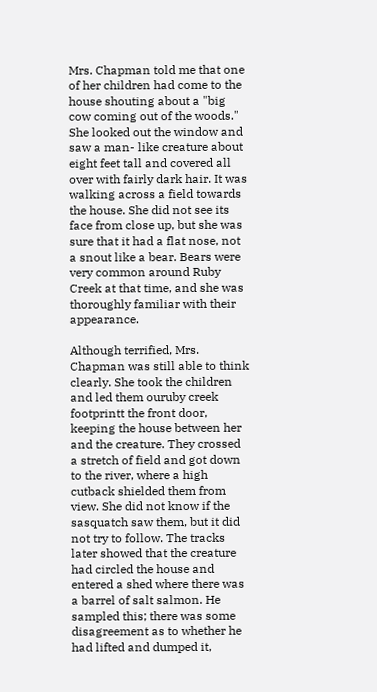Mrs. Chapman told me that one of her children had come to the house shouting about a "big cow coming out of the woods." She looked out the window and saw a man- like creature about eight feet tall and covered all over with fairly dark hair. It was walking across a field towards the house. She did not see its face from close up, but she was sure that it had a flat nose, not a snout like a bear. Bears were very common around Ruby Creek at that time, and she was thoroughly familiar with their appearance.

Although terrified, Mrs. Chapman was still able to think clearly. She took the children and led them ouruby creek footprintt the front door, keeping the house between her and the creature. They crossed a stretch of field and got down to the river, where a high cutback shielded them from view. She did not know if the sasquatch saw them, but it did not try to follow. The tracks later showed that the creature had circled the house and entered a shed where there was a barrel of salt salmon. He sampled this; there was some disagreement as to whether he had lifted and dumped it,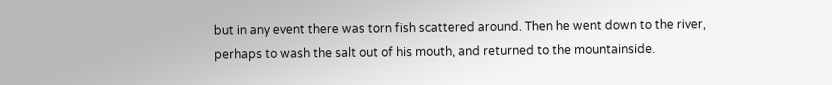but in any event there was torn fish scattered around. Then he went down to the river, perhaps to wash the salt out of his mouth, and returned to the mountainside.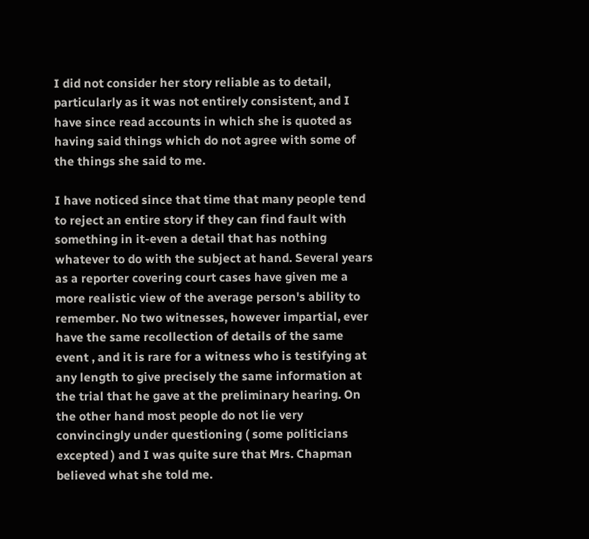I did not consider her story reliable as to detail, particularly as it was not entirely consistent, and I have since read accounts in which she is quoted as having said things which do not agree with some of the things she said to me.

I have noticed since that time that many people tend to reject an entire story if they can find fault with something in it-even a detail that has nothing whatever to do with the subject at hand. Several years as a reporter covering court cases have given me a more realistic view of the average person's ability to remember. No two witnesses, however impartial, ever have the same recollection of details of the same event , and it is rare for a witness who is testifying at any length to give precisely the same information at the trial that he gave at the preliminary hearing. On the other hand most people do not lie very convincingly under questioning ( some politicians excepted ) and I was quite sure that Mrs. Chapman believed what she told me.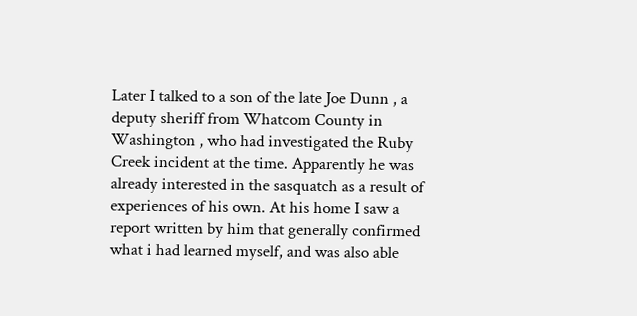Later I talked to a son of the late Joe Dunn , a deputy sheriff from Whatcom County in Washington , who had investigated the Ruby Creek incident at the time. Apparently he was already interested in the sasquatch as a result of experiences of his own. At his home I saw a report written by him that generally confirmed what i had learned myself, and was also able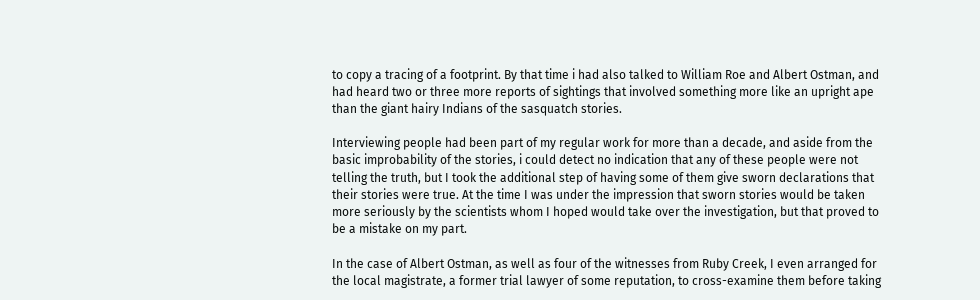to copy a tracing of a footprint. By that time i had also talked to William Roe and Albert Ostman, and had heard two or three more reports of sightings that involved something more like an upright ape than the giant hairy Indians of the sasquatch stories.

Interviewing people had been part of my regular work for more than a decade, and aside from the basic improbability of the stories, i could detect no indication that any of these people were not telling the truth, but I took the additional step of having some of them give sworn declarations that their stories were true. At the time I was under the impression that sworn stories would be taken more seriously by the scientists whom I hoped would take over the investigation, but that proved to be a mistake on my part.

In the case of Albert Ostman, as well as four of the witnesses from Ruby Creek, I even arranged for the local magistrate, a former trial lawyer of some reputation, to cross-examine them before taking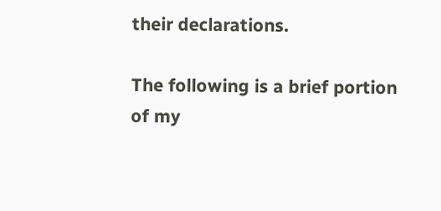their declarations.

The following is a brief portion of my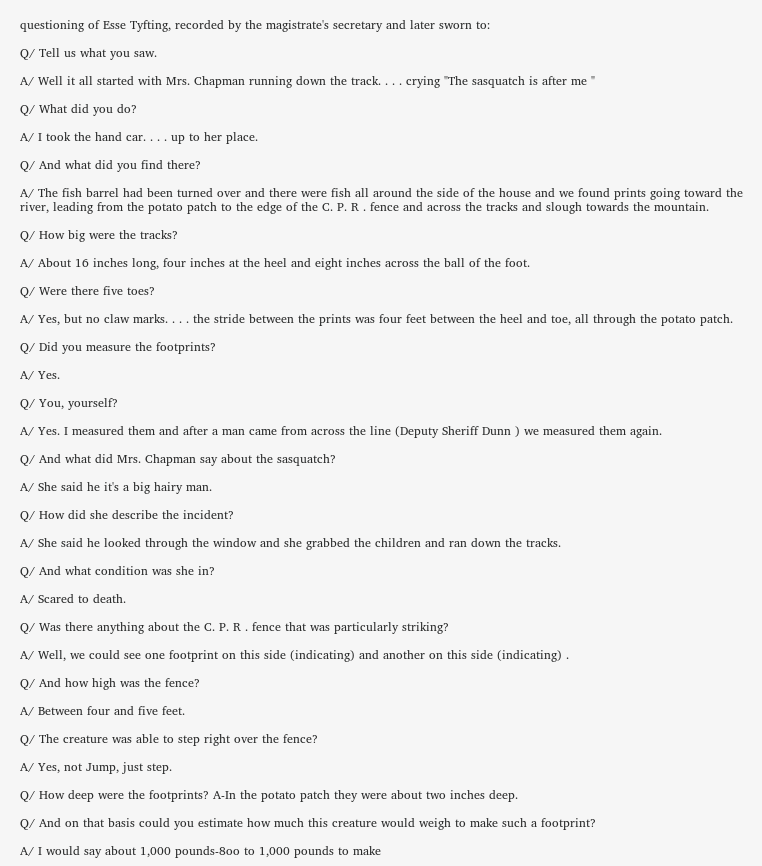questioning of Esse Tyfting, recorded by the magistrate's secretary and later sworn to:

Q/ Tell us what you saw.

A/ Well it all started with Mrs. Chapman running down the track. . . . crying "The sasquatch is after me "

Q/ What did you do?

A/ I took the hand car. . . . up to her place.

Q/ And what did you find there?

A/ The fish barrel had been turned over and there were fish all around the side of the house and we found prints going toward the river, leading from the potato patch to the edge of the C. P. R . fence and across the tracks and slough towards the mountain.

Q/ How big were the tracks?

A/ About 16 inches long, four inches at the heel and eight inches across the ball of the foot.

Q/ Were there five toes?

A/ Yes, but no claw marks. . . . the stride between the prints was four feet between the heel and toe, all through the potato patch.

Q/ Did you measure the footprints?

A/ Yes.

Q/ You, yourself?

A/ Yes. I measured them and after a man came from across the line (Deputy Sheriff Dunn ) we measured them again.

Q/ And what did Mrs. Chapman say about the sasquatch?

A/ She said he it's a big hairy man.

Q/ How did she describe the incident?

A/ She said he looked through the window and she grabbed the children and ran down the tracks.

Q/ And what condition was she in?

A/ Scared to death.

Q/ Was there anything about the C. P. R . fence that was particularly striking?

A/ Well, we could see one footprint on this side (indicating) and another on this side (indicating) .

Q/ And how high was the fence?

A/ Between four and five feet.

Q/ The creature was able to step right over the fence?

A/ Yes, not Jump, just step.

Q/ How deep were the footprints? A-In the potato patch they were about two inches deep.

Q/ And on that basis could you estimate how much this creature would weigh to make such a footprint?

A/ I would say about 1,000 pounds-8oo to 1,000 pounds to make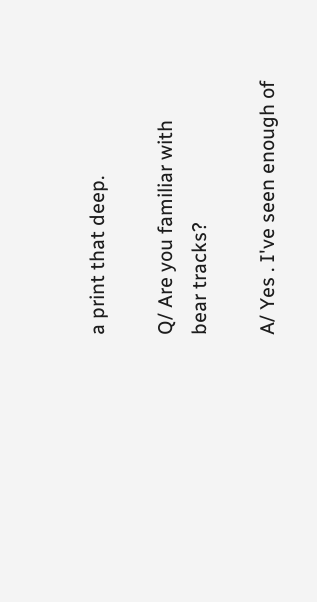a print that deep.

Q/ Are you familiar with bear tracks?

A/ Yes . I've seen enough of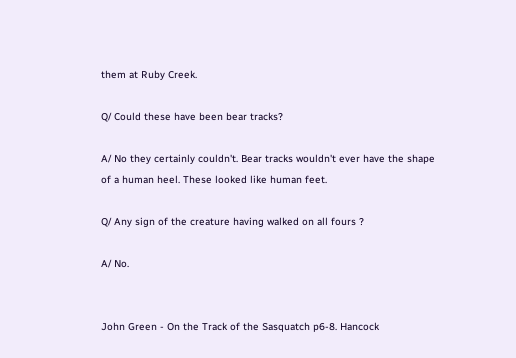them at Ruby Creek.

Q/ Could these have been bear tracks?

A/ No they certainly couldn't. Bear tracks wouldn't ever have the shape of a human heel. These looked like human feet.

Q/ Any sign of the creature having walked on all fours ?

A/ No.


John Green - On the Track of the Sasquatch p6-8. Hancock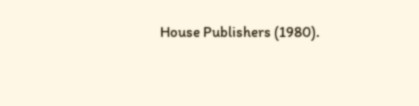House Publishers (1980).